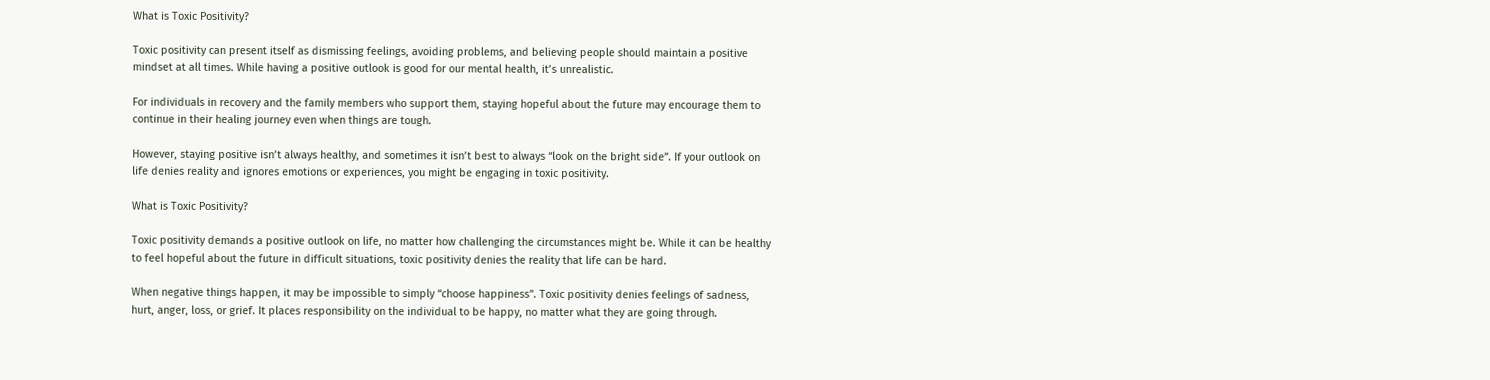What is Toxic Positivity?

Toxic positivity can present itself as dismissing feelings, avoiding problems, and believing people should maintain a positive mindset at all times. While having a positive outlook is good for our mental health, it’s unrealistic.

For individuals in recovery and the family members who support them, staying hopeful about the future may encourage them to continue in their healing journey even when things are tough.

However, staying positive isn’t always healthy, and sometimes it isn’t best to always “look on the bright side”. If your outlook on life denies reality and ignores emotions or experiences, you might be engaging in toxic positivity.

What is Toxic Positivity?

Toxic positivity demands a positive outlook on life, no matter how challenging the circumstances might be. While it can be healthy to feel hopeful about the future in difficult situations, toxic positivity denies the reality that life can be hard.

When negative things happen, it may be impossible to simply “choose happiness”. Toxic positivity denies feelings of sadness, hurt, anger, loss, or grief. It places responsibility on the individual to be happy, no matter what they are going through.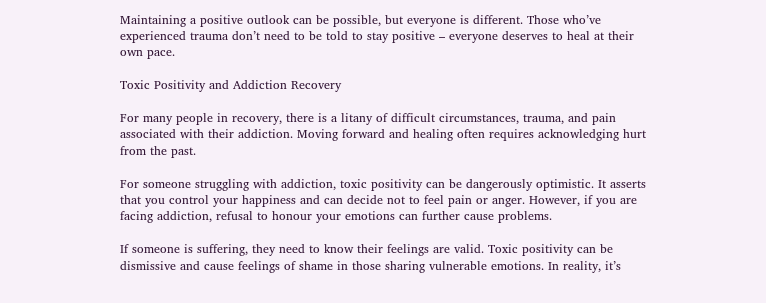Maintaining a positive outlook can be possible, but everyone is different. Those who’ve experienced trauma don’t need to be told to stay positive – everyone deserves to heal at their own pace.

Toxic Positivity and Addiction Recovery

For many people in recovery, there is a litany of difficult circumstances, trauma, and pain associated with their addiction. Moving forward and healing often requires acknowledging hurt from the past.

For someone struggling with addiction, toxic positivity can be dangerously optimistic. It asserts that you control your happiness and can decide not to feel pain or anger. However, if you are facing addiction, refusal to honour your emotions can further cause problems.

If someone is suffering, they need to know their feelings are valid. Toxic positivity can be dismissive and cause feelings of shame in those sharing vulnerable emotions. In reality, it’s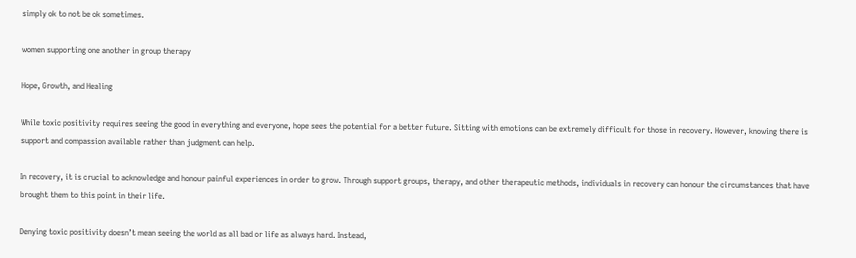simply ok to not be ok sometimes.

women supporting one another in group therapy

Hope, Growth, and Healing

While toxic positivity requires seeing the good in everything and everyone, hope sees the potential for a better future. Sitting with emotions can be extremely difficult for those in recovery. However, knowing there is support and compassion available rather than judgment can help.

In recovery, it is crucial to acknowledge and honour painful experiences in order to grow. Through support groups, therapy, and other therapeutic methods, individuals in recovery can honour the circumstances that have brought them to this point in their life.

Denying toxic positivity doesn’t mean seeing the world as all bad or life as always hard. Instead,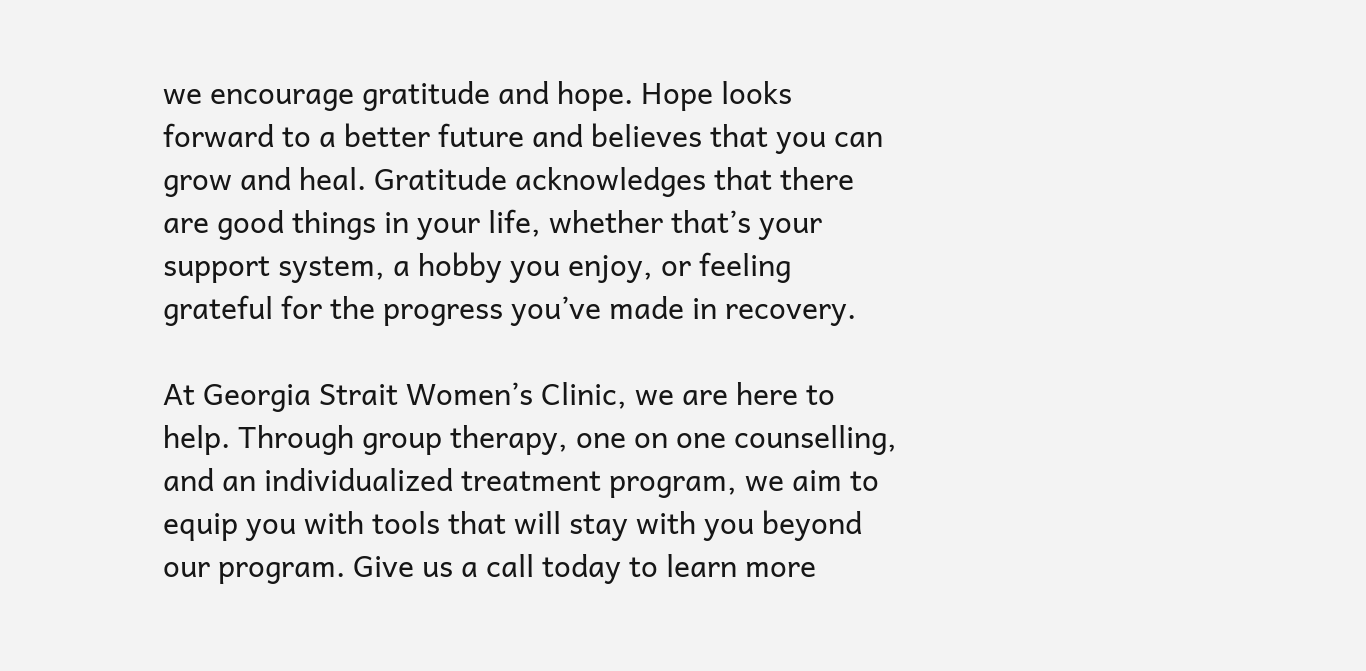we encourage gratitude and hope. Hope looks forward to a better future and believes that you can grow and heal. Gratitude acknowledges that there are good things in your life, whether that’s your support system, a hobby you enjoy, or feeling grateful for the progress you’ve made in recovery.

At Georgia Strait Women’s Clinic, we are here to help. Through group therapy, one on one counselling, and an individualized treatment program, we aim to equip you with tools that will stay with you beyond our program. Give us a call today to learn more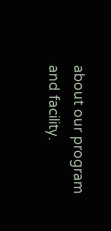about our program and facility.